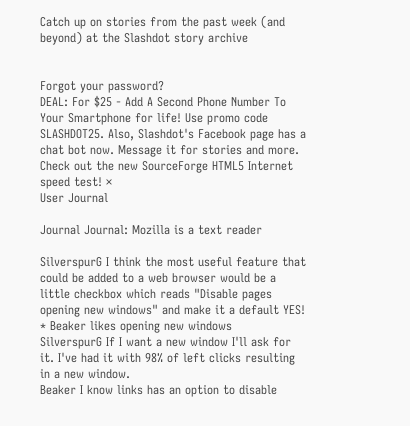Catch up on stories from the past week (and beyond) at the Slashdot story archive


Forgot your password?
DEAL: For $25 - Add A Second Phone Number To Your Smartphone for life! Use promo code SLASHDOT25. Also, Slashdot's Facebook page has a chat bot now. Message it for stories and more. Check out the new SourceForge HTML5 Internet speed test! ×
User Journal

Journal Journal: Mozilla is a text reader

SilverspurG I think the most useful feature that could be added to a web browser would be a little checkbox which reads "Disable pages opening new windows" and make it a default YES!
* Beaker likes opening new windows
SilverspurG If I want a new window I'll ask for it. I've had it with 98% of left clicks resulting in a new window.
Beaker I know links has an option to disable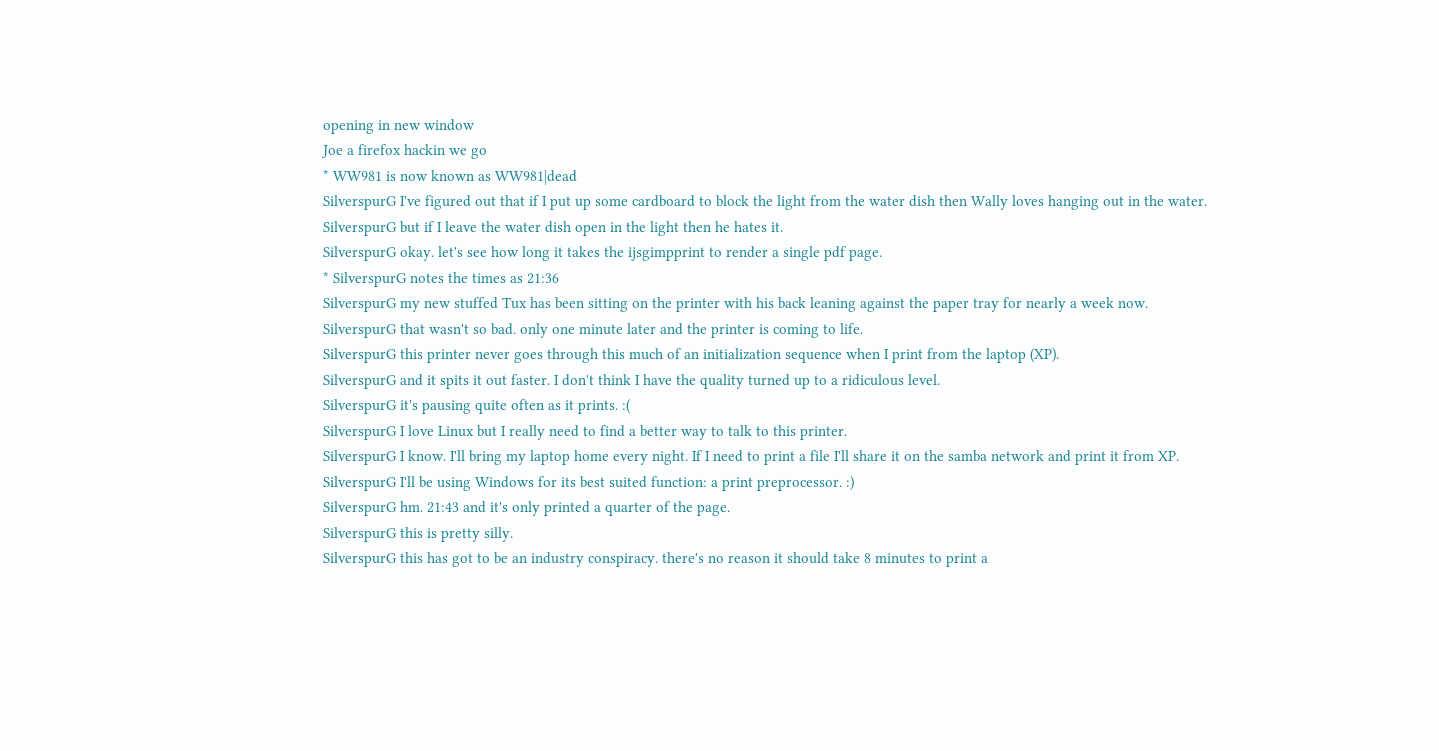opening in new window
Joe a firefox hackin we go
* WW981 is now known as WW981|dead
SilverspurG I've figured out that if I put up some cardboard to block the light from the water dish then Wally loves hanging out in the water.
SilverspurG but if I leave the water dish open in the light then he hates it.
SilverspurG okay. let's see how long it takes the ijsgimpprint to render a single pdf page.
* SilverspurG notes the times as 21:36
SilverspurG my new stuffed Tux has been sitting on the printer with his back leaning against the paper tray for nearly a week now.
SilverspurG that wasn't so bad. only one minute later and the printer is coming to life.
SilverspurG this printer never goes through this much of an initialization sequence when I print from the laptop (XP).
SilverspurG and it spits it out faster. I don't think I have the quality turned up to a ridiculous level.
SilverspurG it's pausing quite often as it prints. :(
SilverspurG I love Linux but I really need to find a better way to talk to this printer.
SilverspurG I know. I'll bring my laptop home every night. If I need to print a file I'll share it on the samba network and print it from XP.
SilverspurG I'll be using Windows for its best suited function: a print preprocessor. :)
SilverspurG hm. 21:43 and it's only printed a quarter of the page.
SilverspurG this is pretty silly.
SilverspurG this has got to be an industry conspiracy. there's no reason it should take 8 minutes to print a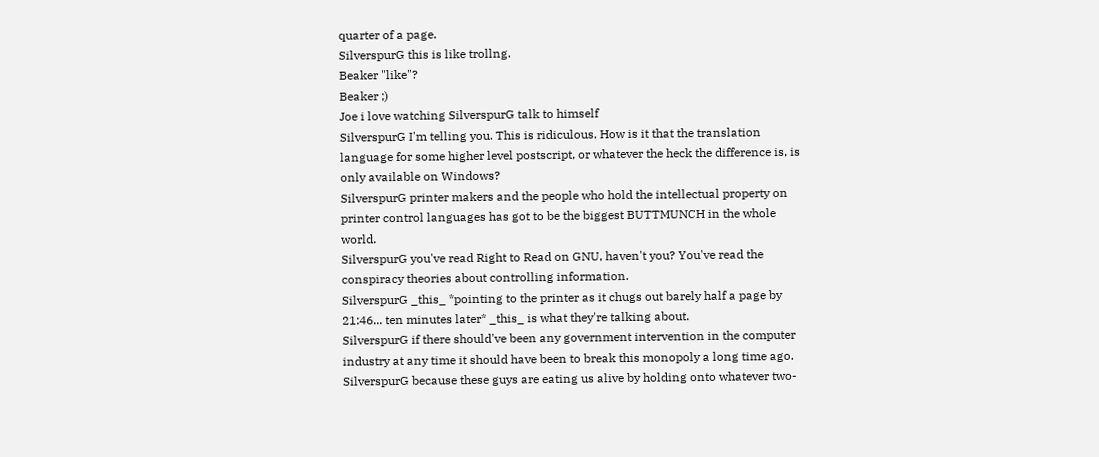quarter of a page.
SilverspurG this is like trollng.
Beaker "like"?
Beaker ;)
Joe i love watching SilverspurG talk to himself
SilverspurG I'm telling you. This is ridiculous. How is it that the translation language for some higher level postscript, or whatever the heck the difference is, is only available on Windows?
SilverspurG printer makers and the people who hold the intellectual property on printer control languages has got to be the biggest BUTTMUNCH in the whole world.
SilverspurG you've read Right to Read on GNU, haven't you? You've read the conspiracy theories about controlling information.
SilverspurG _this_ *pointing to the printer as it chugs out barely half a page by 21:46... ten minutes later* _this_ is what they're talking about.
SilverspurG if there should've been any government intervention in the computer industry at any time it should have been to break this monopoly a long time ago.
SilverspurG because these guys are eating us alive by holding onto whatever two-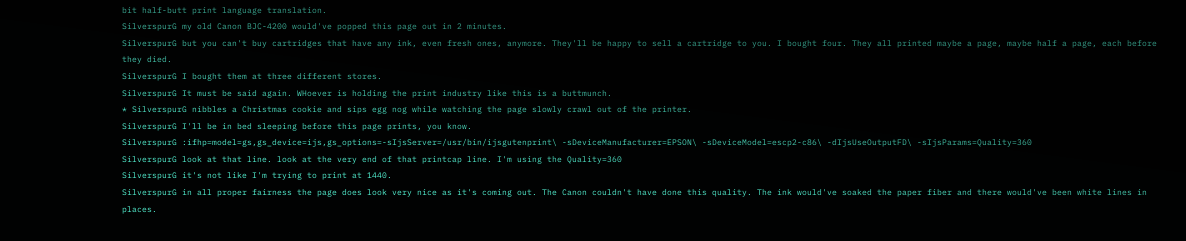bit half-butt print language translation.
SilverspurG my old Canon BJC-4200 would've popped this page out in 2 minutes.
SilverspurG but you can't buy cartridges that have any ink, even fresh ones, anymore. They'll be happy to sell a cartridge to you. I bought four. They all printed maybe a page, maybe half a page, each before they died.
SilverspurG I bought them at three different stores.
SilverspurG It must be said again. WHoever is holding the print industry like this is a buttmunch.
* SilverspurG nibbles a Christmas cookie and sips egg nog while watching the page slowly crawl out of the printer.
SilverspurG I'll be in bed sleeping before this page prints, you know.
SilverspurG :ifhp=model=gs,gs_device=ijs,gs_options=-sIjsServer=/usr/bin/ijsgutenprint\ -sDeviceManufacturer=EPSON\ -sDeviceModel=escp2-c86\ -dIjsUseOutputFD\ -sIjsParams=Quality=360
SilverspurG look at that line. look at the very end of that printcap line. I'm using the Quality=360
SilverspurG it's not like I'm trying to print at 1440.
SilverspurG in all proper fairness the page does look very nice as it's coming out. The Canon couldn't have done this quality. The ink would've soaked the paper fiber and there would've been white lines in places.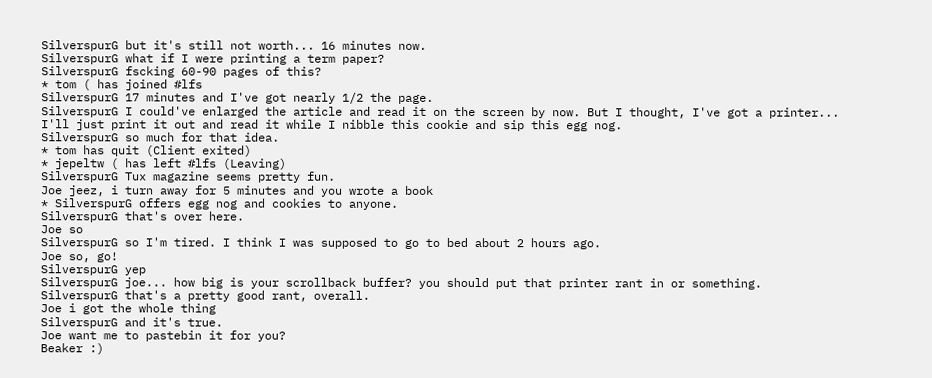SilverspurG but it's still not worth... 16 minutes now.
SilverspurG what if I were printing a term paper?
SilverspurG fscking 60-90 pages of this?
* tom ( has joined #lfs
SilverspurG 17 minutes and I've got nearly 1/2 the page.
SilverspurG I could've enlarged the article and read it on the screen by now. But I thought, I've got a printer... I'll just print it out and read it while I nibble this cookie and sip this egg nog.
SilverspurG so much for that idea.
* tom has quit (Client exited)
* jepeltw ( has left #lfs (Leaving)
SilverspurG Tux magazine seems pretty fun.
Joe jeez, i turn away for 5 minutes and you wrote a book
* SilverspurG offers egg nog and cookies to anyone.
SilverspurG that's over here.
Joe so
SilverspurG so I'm tired. I think I was supposed to go to bed about 2 hours ago.
Joe so, go!
SilverspurG yep
SilverspurG joe... how big is your scrollback buffer? you should put that printer rant in or something.
SilverspurG that's a pretty good rant, overall.
Joe i got the whole thing
SilverspurG and it's true.
Joe want me to pastebin it for you?
Beaker :)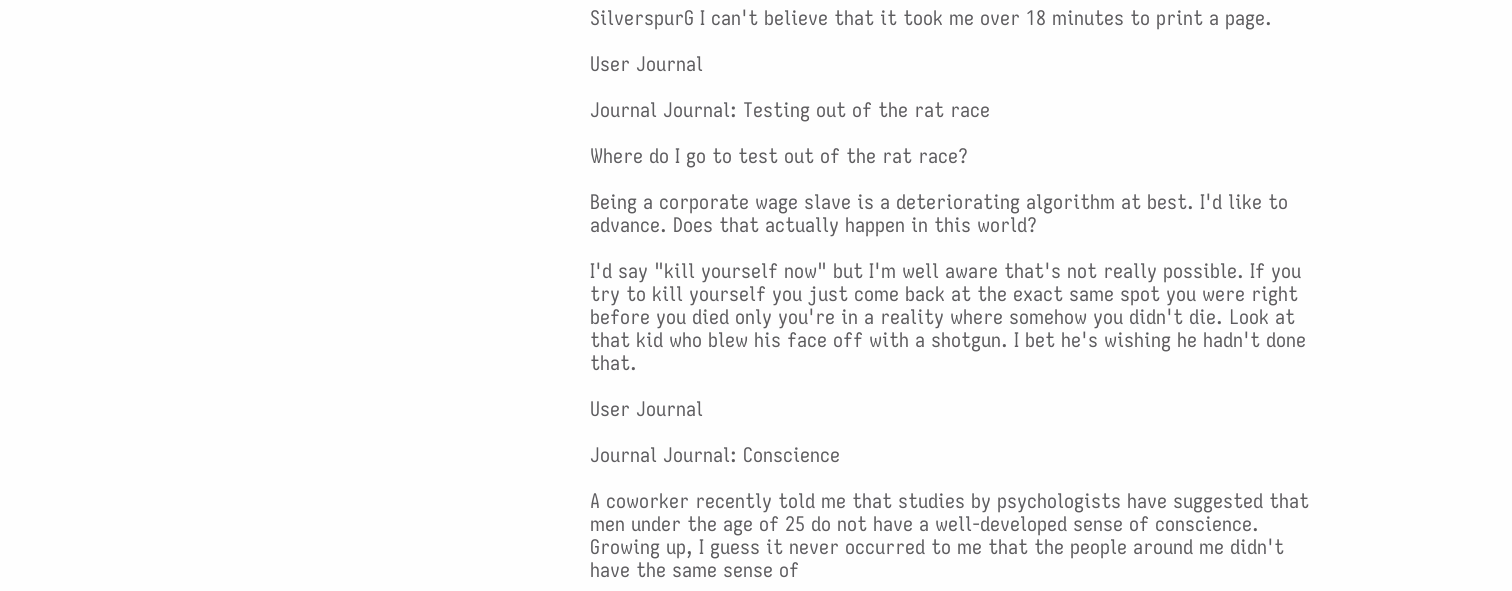SilverspurG I can't believe that it took me over 18 minutes to print a page.

User Journal

Journal Journal: Testing out of the rat race

Where do I go to test out of the rat race?

Being a corporate wage slave is a deteriorating algorithm at best. I'd like to advance. Does that actually happen in this world?

I'd say "kill yourself now" but I'm well aware that's not really possible. If you try to kill yourself you just come back at the exact same spot you were right before you died only you're in a reality where somehow you didn't die. Look at that kid who blew his face off with a shotgun. I bet he's wishing he hadn't done that.

User Journal

Journal Journal: Conscience

A coworker recently told me that studies by psychologists have suggested that men under the age of 25 do not have a well-developed sense of conscience. Growing up, I guess it never occurred to me that the people around me didn't have the same sense of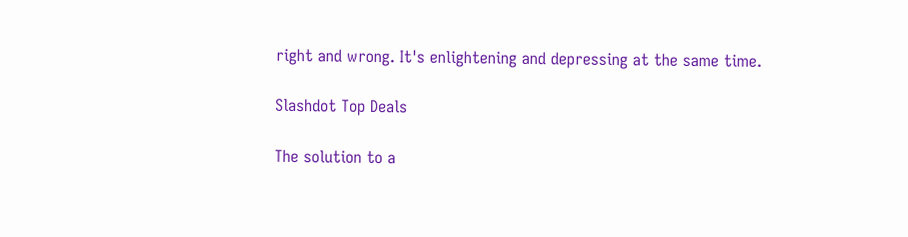right and wrong. It's enlightening and depressing at the same time.

Slashdot Top Deals

The solution to a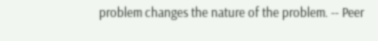problem changes the nature of the problem. -- Peer